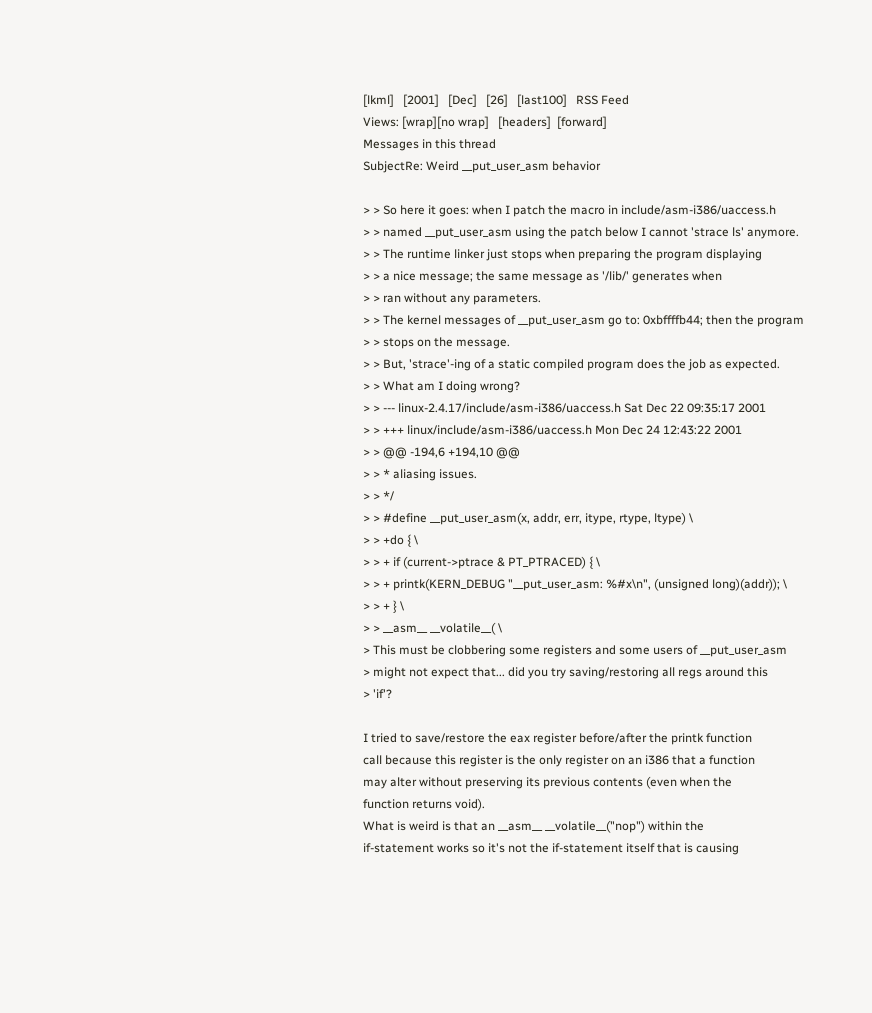[lkml]   [2001]   [Dec]   [26]   [last100]   RSS Feed
Views: [wrap][no wrap]   [headers]  [forward]
Messages in this thread
SubjectRe: Weird __put_user_asm behavior

> > So here it goes: when I patch the macro in include/asm-i386/uaccess.h
> > named __put_user_asm using the patch below I cannot 'strace ls' anymore.
> > The runtime linker just stops when preparing the program displaying
> > a nice message; the same message as '/lib/' generates when
> > ran without any parameters.
> > The kernel messages of __put_user_asm go to: 0xbffffb44; then the program
> > stops on the message.
> > But, 'strace'-ing of a static compiled program does the job as expected.
> > What am I doing wrong?
> > --- linux-2.4.17/include/asm-i386/uaccess.h Sat Dec 22 09:35:17 2001
> > +++ linux/include/asm-i386/uaccess.h Mon Dec 24 12:43:22 2001
> > @@ -194,6 +194,10 @@
> > * aliasing issues.
> > */
> > #define __put_user_asm(x, addr, err, itype, rtype, ltype) \
> > +do { \
> > + if (current->ptrace & PT_PTRACED) { \
> > + printk(KERN_DEBUG "__put_user_asm: %#x\n", (unsigned long)(addr)); \
> > + } \
> > __asm__ __volatile__( \
> This must be clobbering some registers and some users of __put_user_asm
> might not expect that... did you try saving/restoring all regs around this
> 'if'?

I tried to save/restore the eax register before/after the printk function
call because this register is the only register on an i386 that a function
may alter without preserving its previous contents (even when the
function returns void).
What is weird is that an __asm__ __volatile__("nop") within the
if-statement works so it's not the if-statement itself that is causing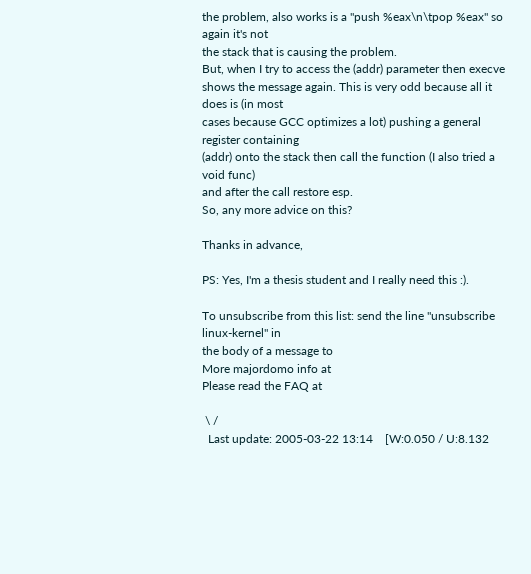the problem, also works is a "push %eax\n\tpop %eax" so again it's not
the stack that is causing the problem.
But, when I try to access the (addr) parameter then execve shows the message again. This is very odd because all it does is (in most
cases because GCC optimizes a lot) pushing a general register containing
(addr) onto the stack then call the function (I also tried a void func)
and after the call restore esp.
So, any more advice on this?

Thanks in advance,

PS: Yes, I'm a thesis student and I really need this :).

To unsubscribe from this list: send the line "unsubscribe linux-kernel" in
the body of a message to
More majordomo info at
Please read the FAQ at

 \ /
  Last update: 2005-03-22 13:14    [W:0.050 / U:8.132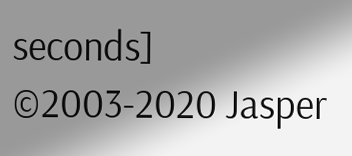seconds]
©2003-2020 Jasper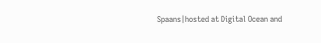Spaans|hosted at Digital Ocean and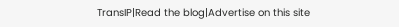TransIP|Read the blog|Advertise on this site